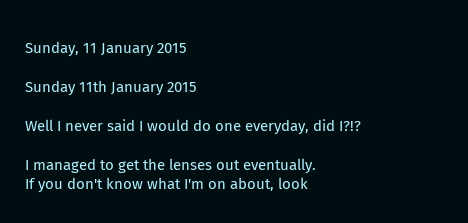Sunday, 11 January 2015

Sunday 11th January 2015

Well I never said I would do one everyday, did I?!?

I managed to get the lenses out eventually.
If you don't know what I'm on about, look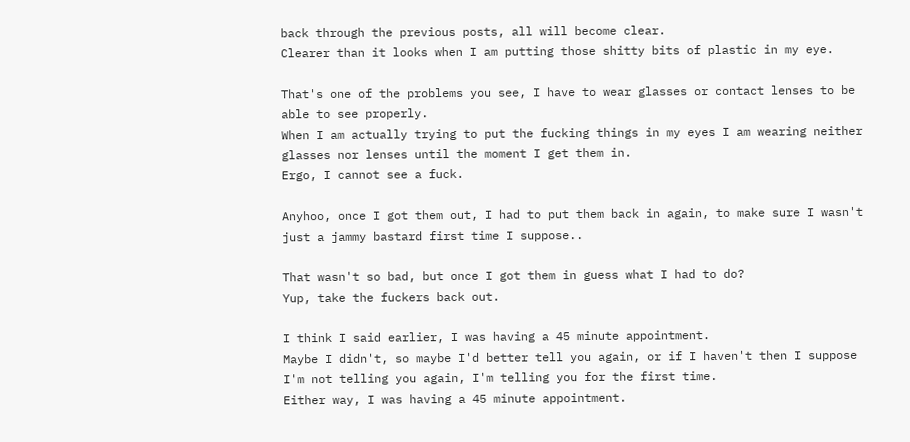back through the previous posts, all will become clear.
Clearer than it looks when I am putting those shitty bits of plastic in my eye.

That's one of the problems you see, I have to wear glasses or contact lenses to be able to see properly.
When I am actually trying to put the fucking things in my eyes I am wearing neither glasses nor lenses until the moment I get them in.
Ergo, I cannot see a fuck.

Anyhoo, once I got them out, I had to put them back in again, to make sure I wasn't just a jammy bastard first time I suppose..

That wasn't so bad, but once I got them in guess what I had to do?
Yup, take the fuckers back out.

I think I said earlier, I was having a 45 minute appointment.
Maybe I didn't, so maybe I'd better tell you again, or if I haven't then I suppose I'm not telling you again, I'm telling you for the first time.
Either way, I was having a 45 minute appointment.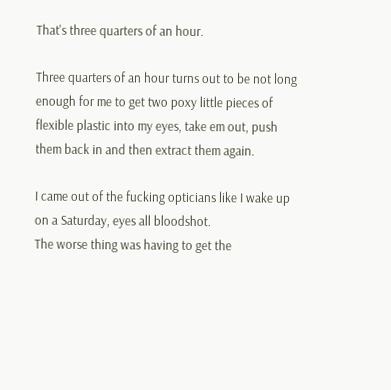That's three quarters of an hour.

Three quarters of an hour turns out to be not long enough for me to get two poxy little pieces of flexible plastic into my eyes, take em out, push them back in and then extract them again.

I came out of the fucking opticians like I wake up on a Saturday, eyes all bloodshot.
The worse thing was having to get the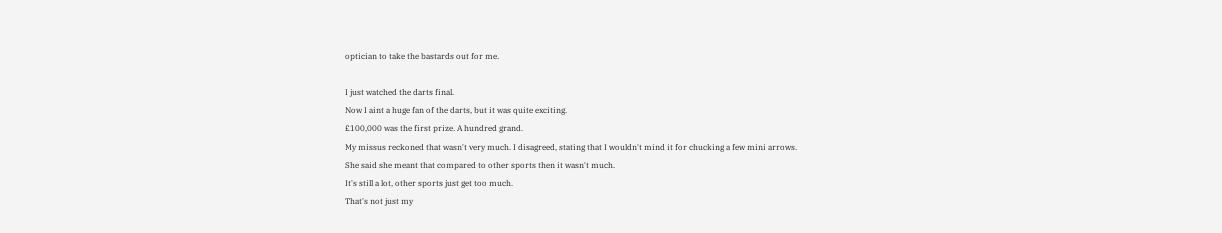optician to take the bastards out for me.

I just watched the darts final.
Now I aint a huge fan of the darts, but it was quite exciting.
£100,000 was the first prize. A hundred grand.
My missus reckoned that wasn't very much. I disagreed, stating that I wouldn't mind it for chucking a few mini arrows.
She said she meant that compared to other sports then it wasn't much.
It's still a lot, other sports just get too much.
That's not just my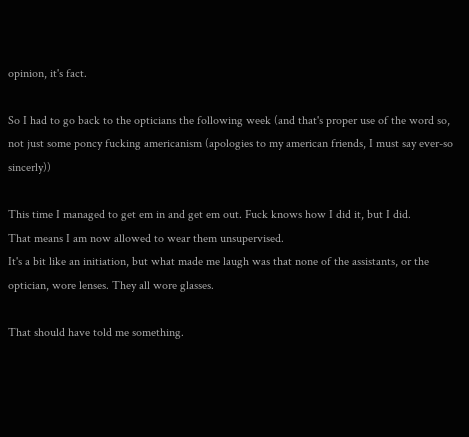opinion, it's fact.

So I had to go back to the opticians the following week (and that's proper use of the word so, not just some poncy fucking americanism (apologies to my american friends, I must say ever-so sincerly))

This time I managed to get em in and get em out. Fuck knows how I did it, but I did.
That means I am now allowed to wear them unsupervised.
It's a bit like an initiation, but what made me laugh was that none of the assistants, or the optician, wore lenses. They all wore glasses.

That should have told me something.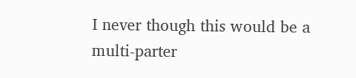I never though this would be a multi-parter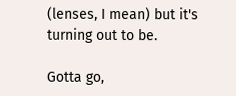(lenses, I mean) but it's turning out to be.

Gotta go,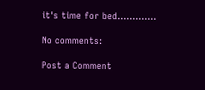it's time for bed.............

No comments:

Post a Comment